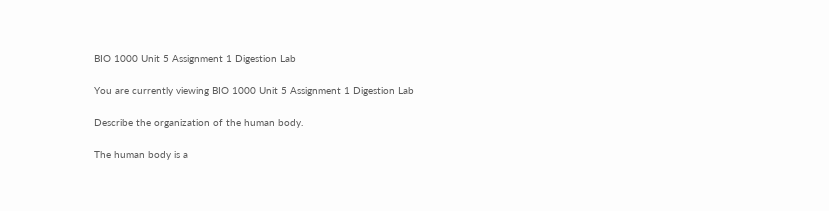BIO 1000 Unit 5 Assignment 1 Digestion Lab

You are currently viewing BIO 1000 Unit 5 Assignment 1 Digestion Lab

Describe the organization of the human body.

The human body is a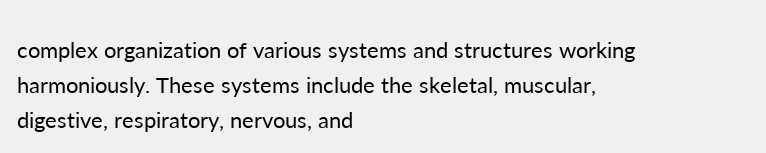complex organization of various systems and structures working harmoniously. These systems include the skeletal, muscular, digestive, respiratory, nervous, and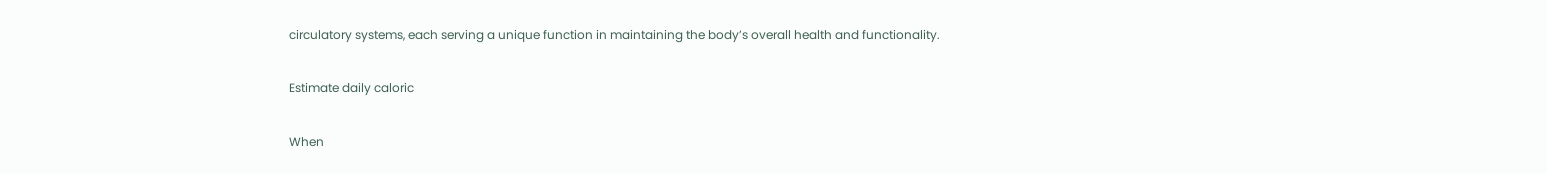circulatory systems, each serving a unique function in maintaining the body’s overall health and functionality.

Estimate daily caloric

When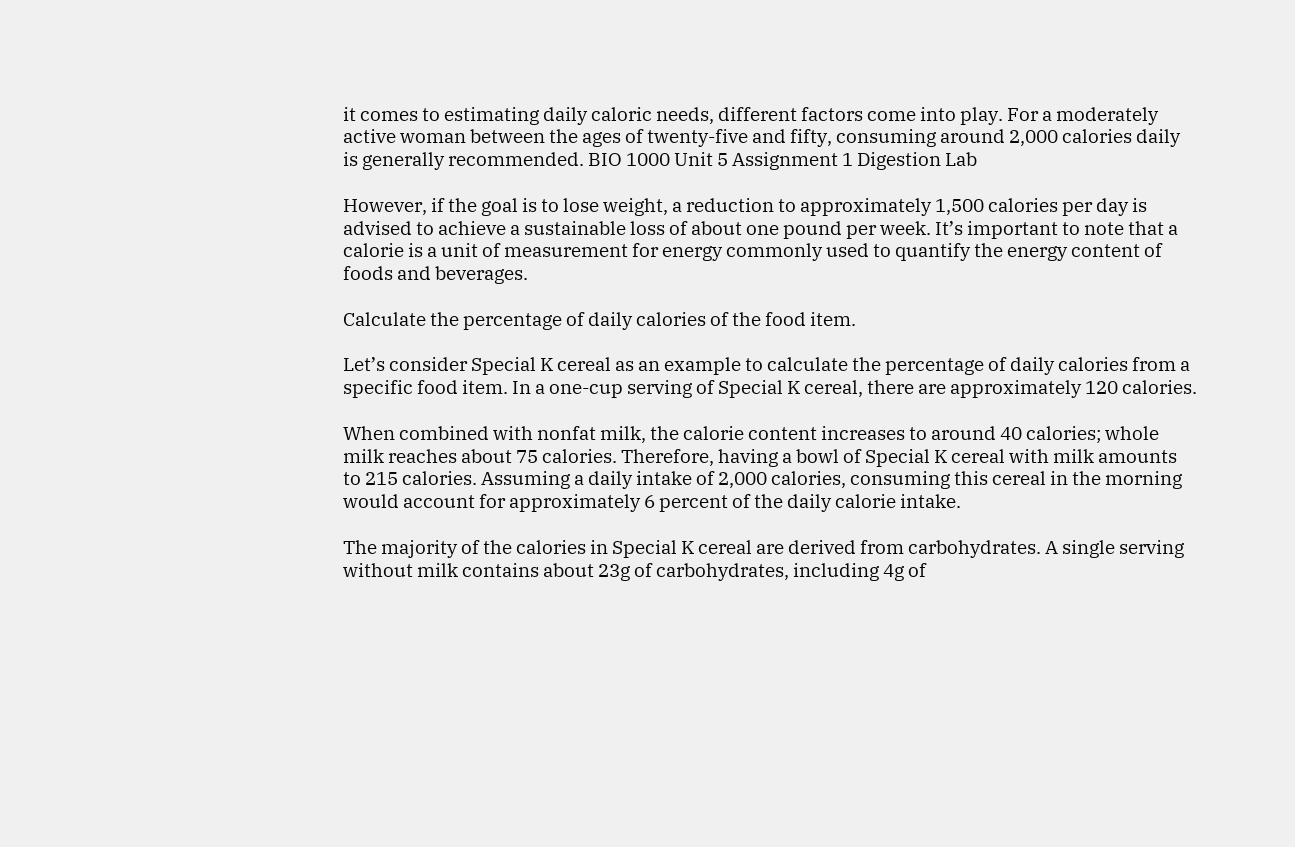it comes to estimating daily caloric needs, different factors come into play. For a moderately active woman between the ages of twenty-five and fifty, consuming around 2,000 calories daily is generally recommended. BIO 1000 Unit 5 Assignment 1 Digestion Lab

However, if the goal is to lose weight, a reduction to approximately 1,500 calories per day is advised to achieve a sustainable loss of about one pound per week. It’s important to note that a calorie is a unit of measurement for energy commonly used to quantify the energy content of foods and beverages.

Calculate the percentage of daily calories of the food item.

Let’s consider Special K cereal as an example to calculate the percentage of daily calories from a specific food item. In a one-cup serving of Special K cereal, there are approximately 120 calories.

When combined with nonfat milk, the calorie content increases to around 40 calories; whole milk reaches about 75 calories. Therefore, having a bowl of Special K cereal with milk amounts to 215 calories. Assuming a daily intake of 2,000 calories, consuming this cereal in the morning would account for approximately 6 percent of the daily calorie intake.

The majority of the calories in Special K cereal are derived from carbohydrates. A single serving without milk contains about 23g of carbohydrates, including 4g of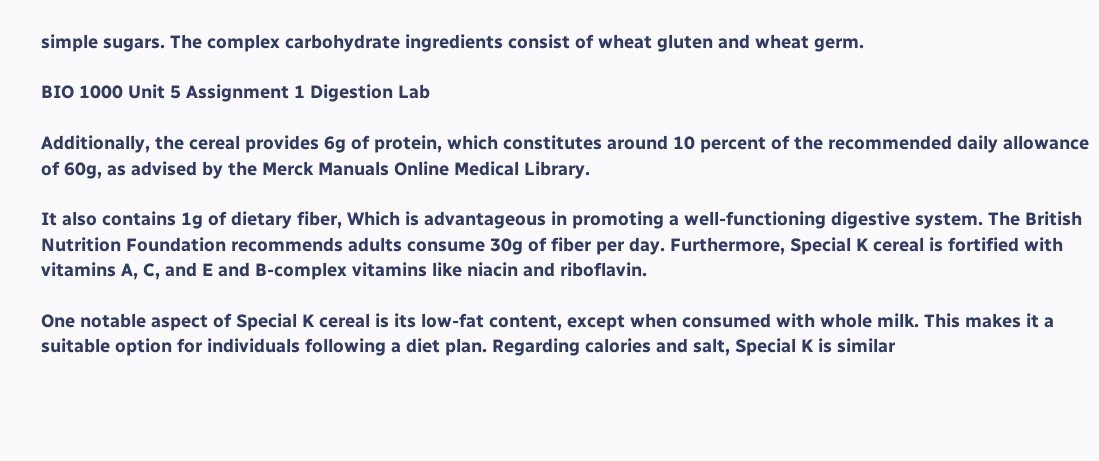simple sugars. The complex carbohydrate ingredients consist of wheat gluten and wheat germ.

BIO 1000 Unit 5 Assignment 1 Digestion Lab

Additionally, the cereal provides 6g of protein, which constitutes around 10 percent of the recommended daily allowance of 60g, as advised by the Merck Manuals Online Medical Library.

It also contains 1g of dietary fiber, Which is advantageous in promoting a well-functioning digestive system. The British Nutrition Foundation recommends adults consume 30g of fiber per day. Furthermore, Special K cereal is fortified with vitamins A, C, and E and B-complex vitamins like niacin and riboflavin.

One notable aspect of Special K cereal is its low-fat content, except when consumed with whole milk. This makes it a suitable option for individuals following a diet plan. Regarding calories and salt, Special K is similar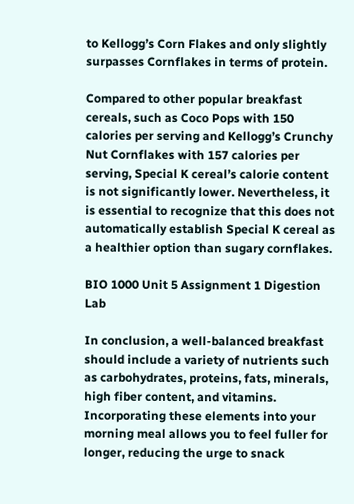to Kellogg’s Corn Flakes and only slightly surpasses Cornflakes in terms of protein.

Compared to other popular breakfast cereals, such as Coco Pops with 150 calories per serving and Kellogg’s Crunchy Nut Cornflakes with 157 calories per serving, Special K cereal’s calorie content is not significantly lower. Nevertheless, it is essential to recognize that this does not automatically establish Special K cereal as a healthier option than sugary cornflakes.

BIO 1000 Unit 5 Assignment 1 Digestion Lab

In conclusion, a well-balanced breakfast should include a variety of nutrients such as carbohydrates, proteins, fats, minerals, high fiber content, and vitamins. Incorporating these elements into your morning meal allows you to feel fuller for longer, reducing the urge to snack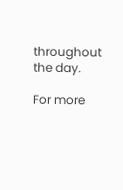throughout the day.

For more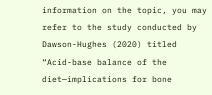information on the topic, you may refer to the study conducted by Dawson-Hughes (2020) titled “Acid-base balance of the diet—implications for bone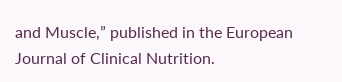and Muscle,” published in the European Journal of Clinical Nutrition.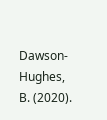Dawson-Hughes, B. (2020).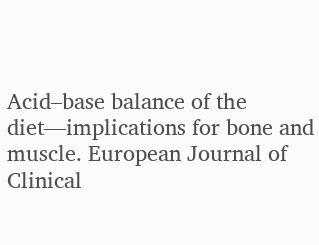Acid–base balance of the diet—implications for bone and muscle. European Journal of Clinical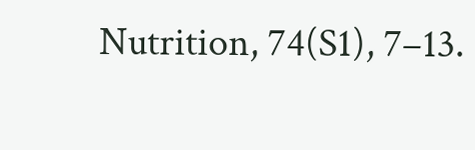Nutrition, 74(S1), 7–13.